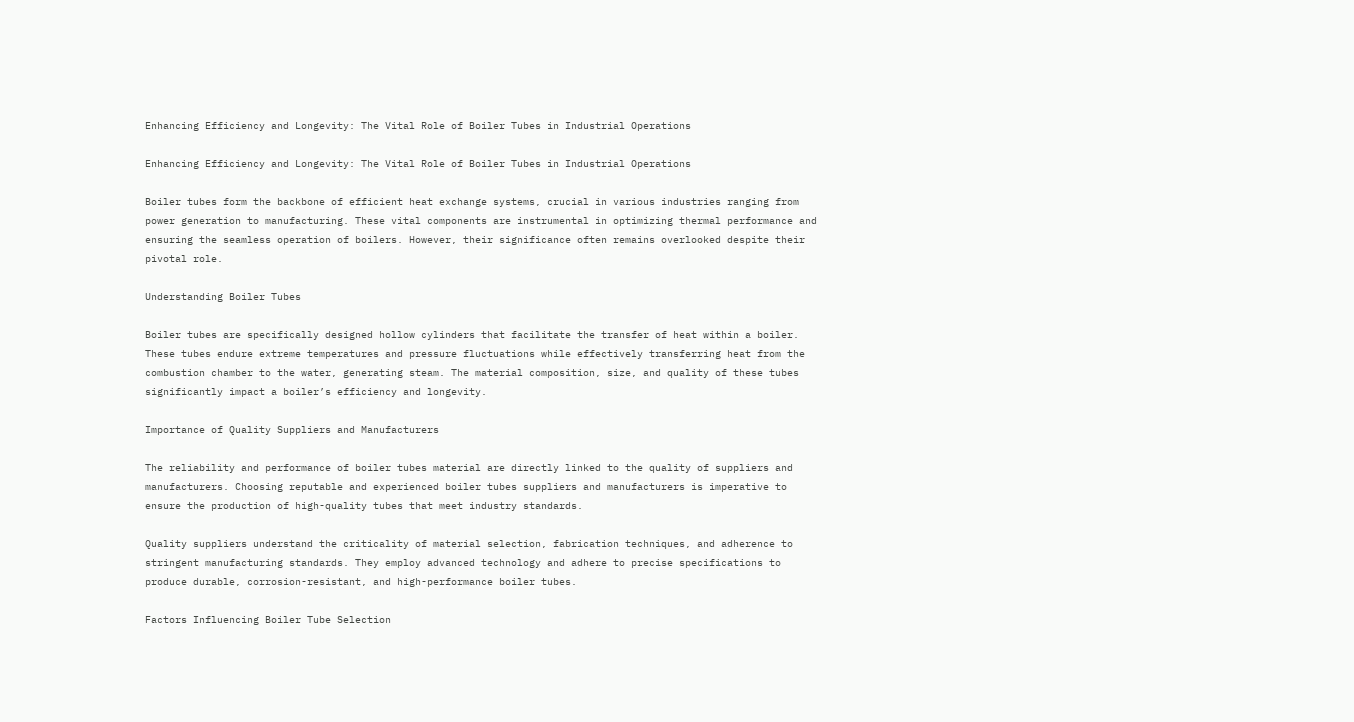Enhancing Efficiency and Longevity: The Vital Role of Boiler Tubes in Industrial Operations

Enhancing Efficiency and Longevity: The Vital Role of Boiler Tubes in Industrial Operations

Boiler tubes form the backbone of efficient heat exchange systems, crucial in various industries ranging from power generation to manufacturing. These vital components are instrumental in optimizing thermal performance and ensuring the seamless operation of boilers. However, their significance often remains overlooked despite their pivotal role.

Understanding Boiler Tubes

Boiler tubes are specifically designed hollow cylinders that facilitate the transfer of heat within a boiler. These tubes endure extreme temperatures and pressure fluctuations while effectively transferring heat from the combustion chamber to the water, generating steam. The material composition, size, and quality of these tubes significantly impact a boiler’s efficiency and longevity.

Importance of Quality Suppliers and Manufacturers

The reliability and performance of boiler tubes material are directly linked to the quality of suppliers and manufacturers. Choosing reputable and experienced boiler tubes suppliers and manufacturers is imperative to ensure the production of high-quality tubes that meet industry standards.

Quality suppliers understand the criticality of material selection, fabrication techniques, and adherence to stringent manufacturing standards. They employ advanced technology and adhere to precise specifications to produce durable, corrosion-resistant, and high-performance boiler tubes.

Factors Influencing Boiler Tube Selection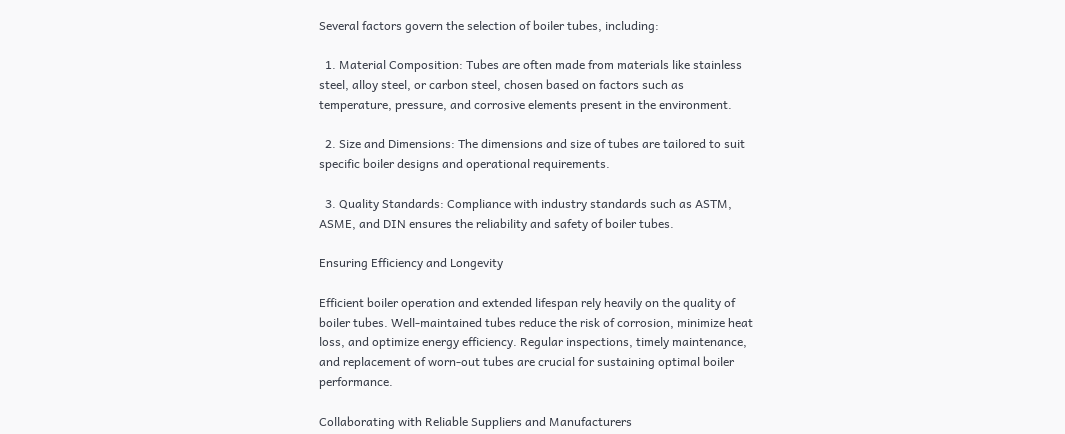Several factors govern the selection of boiler tubes, including:

  1. Material Composition: Tubes are often made from materials like stainless steel, alloy steel, or carbon steel, chosen based on factors such as temperature, pressure, and corrosive elements present in the environment.

  2. Size and Dimensions: The dimensions and size of tubes are tailored to suit specific boiler designs and operational requirements.

  3. Quality Standards: Compliance with industry standards such as ASTM, ASME, and DIN ensures the reliability and safety of boiler tubes.

Ensuring Efficiency and Longevity

Efficient boiler operation and extended lifespan rely heavily on the quality of boiler tubes. Well-maintained tubes reduce the risk of corrosion, minimize heat loss, and optimize energy efficiency. Regular inspections, timely maintenance, and replacement of worn-out tubes are crucial for sustaining optimal boiler performance.

Collaborating with Reliable Suppliers and Manufacturers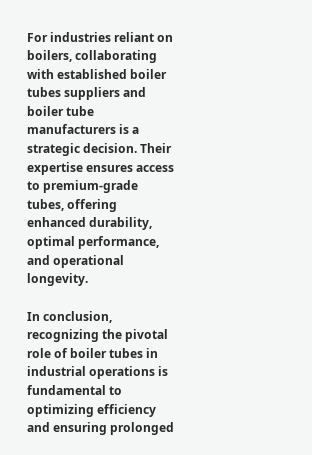For industries reliant on boilers, collaborating with established boiler tubes suppliers and boiler tube manufacturers is a strategic decision. Their expertise ensures access to premium-grade tubes, offering enhanced durability, optimal performance, and operational longevity.

In conclusion, recognizing the pivotal role of boiler tubes in industrial operations is fundamental to optimizing efficiency and ensuring prolonged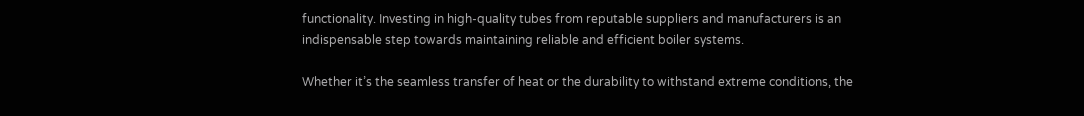functionality. Investing in high-quality tubes from reputable suppliers and manufacturers is an indispensable step towards maintaining reliable and efficient boiler systems.

Whether it’s the seamless transfer of heat or the durability to withstand extreme conditions, the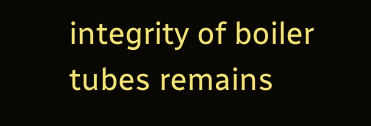integrity of boiler tubes remains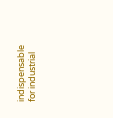indispensable for industrial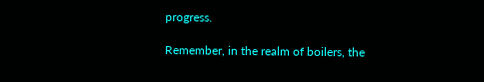progress.

Remember, in the realm of boilers, the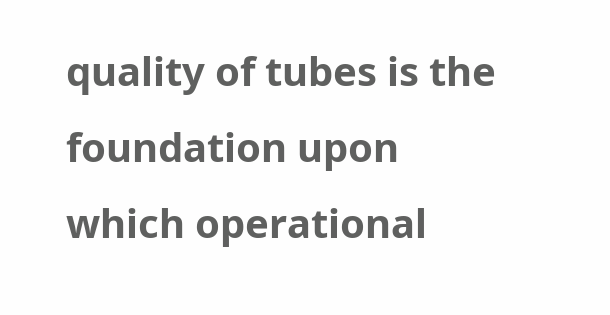quality of tubes is the foundation upon which operational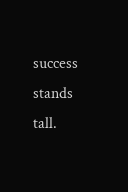success stands tall.